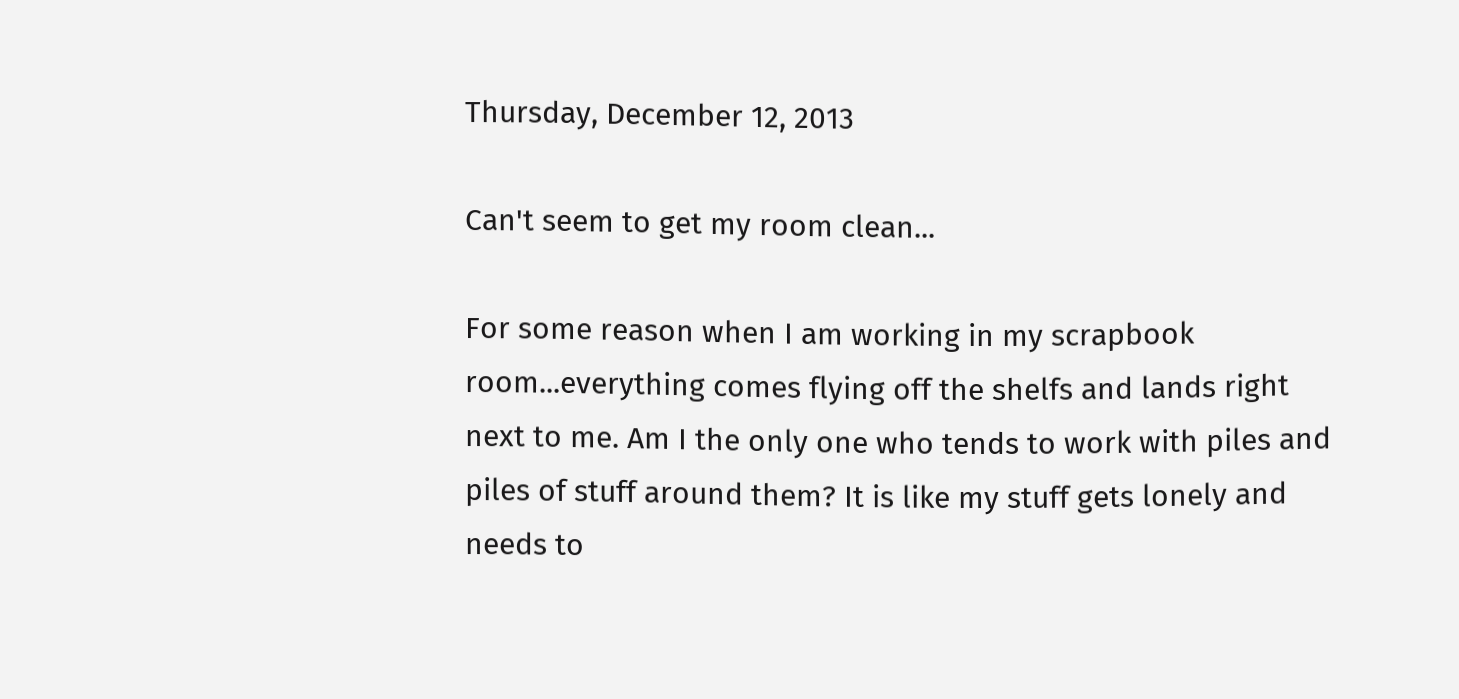Thursday, December 12, 2013

Can't seem to get my room clean...

For some reason when I am working in my scrapbook room...everything comes flying off the shelfs and lands right next to me. Am I the only one who tends to work with piles and piles of stuff around them? It is like my stuff gets lonely and needs to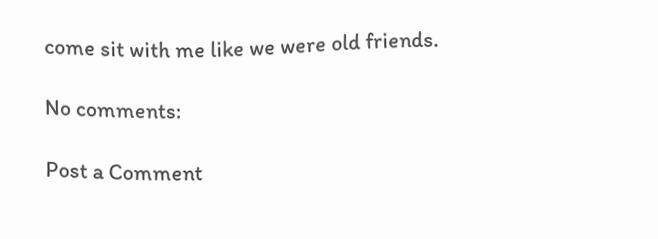come sit with me like we were old friends.

No comments:

Post a Comment